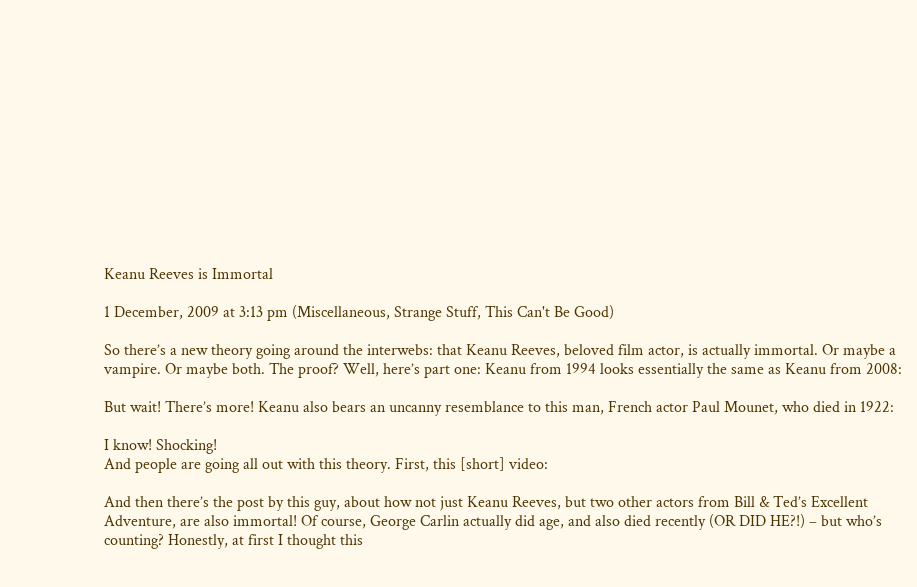Keanu Reeves is Immortal

1 December, 2009 at 3:13 pm (Miscellaneous, Strange Stuff, This Can't Be Good)

So there’s a new theory going around the interwebs: that Keanu Reeves, beloved film actor, is actually immortal. Or maybe a vampire. Or maybe both. The proof? Well, here’s part one: Keanu from 1994 looks essentially the same as Keanu from 2008:

But wait! There’s more! Keanu also bears an uncanny resemblance to this man, French actor Paul Mounet, who died in 1922:

I know! Shocking!
And people are going all out with this theory. First, this [short] video:

And then there’s the post by this guy, about how not just Keanu Reeves, but two other actors from Bill & Ted’s Excellent Adventure, are also immortal! Of course, George Carlin actually did age, and also died recently (OR DID HE?!) – but who’s counting? Honestly, at first I thought this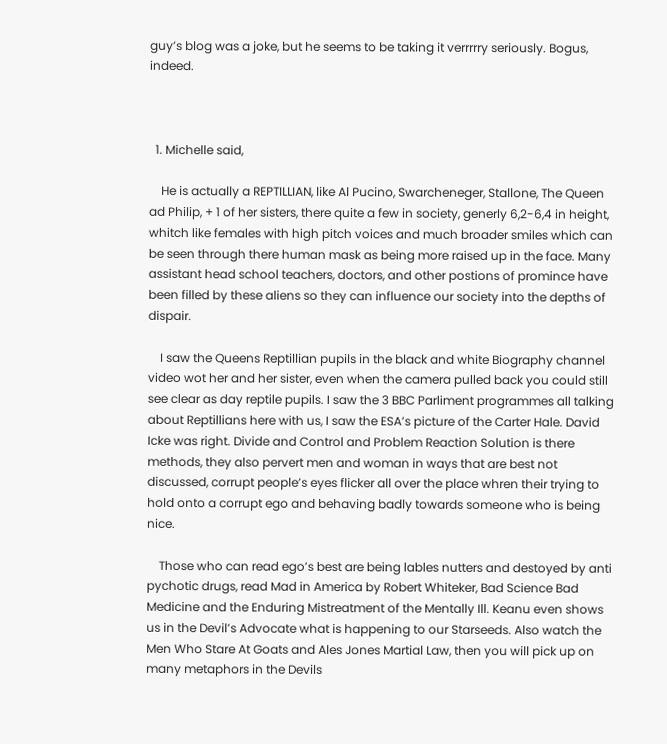guy’s blog was a joke, but he seems to be taking it verrrrry seriously. Bogus, indeed.



  1. Michelle said,

    He is actually a REPTILLIAN, like Al Pucino, Swarcheneger, Stallone, The Queen ad Philip, + 1 of her sisters, there quite a few in society, generly 6,2-6,4 in height, whitch like females with high pitch voices and much broader smiles which can be seen through there human mask as being more raised up in the face. Many assistant head school teachers, doctors, and other postions of promince have been filled by these aliens so they can influence our society into the depths of dispair.

    I saw the Queens Reptillian pupils in the black and white Biography channel video wot her and her sister, even when the camera pulled back you could still see clear as day reptile pupils. I saw the 3 BBC Parliment programmes all talking about Reptillians here with us, I saw the ESA’s picture of the Carter Hale. David Icke was right. Divide and Control and Problem Reaction Solution is there methods, they also pervert men and woman in ways that are best not discussed, corrupt people’s eyes flicker all over the place whren their trying to hold onto a corrupt ego and behaving badly towards someone who is being nice.

    Those who can read ego’s best are being lables nutters and destoyed by anti pychotic drugs, read Mad in America by Robert Whiteker, Bad Science Bad Medicine and the Enduring Mistreatment of the Mentally Ill. Keanu even shows us in the Devil’s Advocate what is happening to our Starseeds. Also watch the Men Who Stare At Goats and Ales Jones Martial Law, then you will pick up on many metaphors in the Devils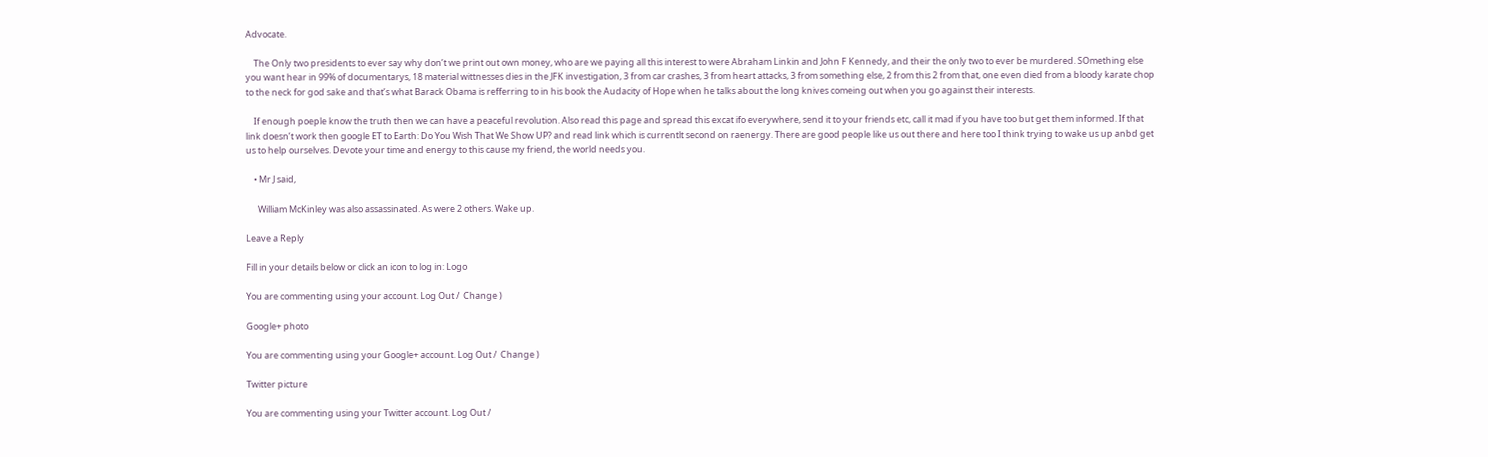Advocate.

    The Only two presidents to ever say why don’t we print out own money, who are we paying all this interest to were Abraham Linkin and John F Kennedy, and their the only two to ever be murdered. SOmething else you want hear in 99% of documentarys, 18 material wittnesses dies in the JFK investigation, 3 from car crashes, 3 from heart attacks, 3 from something else, 2 from this 2 from that, one even died from a bloody karate chop to the neck for god sake and that’s what Barack Obama is refferring to in his book the Audacity of Hope when he talks about the long knives comeing out when you go against their interests.

    If enough poeple know the truth then we can have a peaceful revolution. Also read this page and spread this excat ifo everywhere, send it to your friends etc, call it mad if you have too but get them informed. If that link doesn’t work then google ET to Earth: Do You Wish That We Show UP? and read link which is currentlt second on raenergy. There are good people like us out there and here too I think trying to wake us up anbd get us to help ourselves. Devote your time and energy to this cause my friend, the world needs you.

    • Mr J said,

      William McKinley was also assassinated. As were 2 others. Wake up.

Leave a Reply

Fill in your details below or click an icon to log in: Logo

You are commenting using your account. Log Out /  Change )

Google+ photo

You are commenting using your Google+ account. Log Out /  Change )

Twitter picture

You are commenting using your Twitter account. Log Out /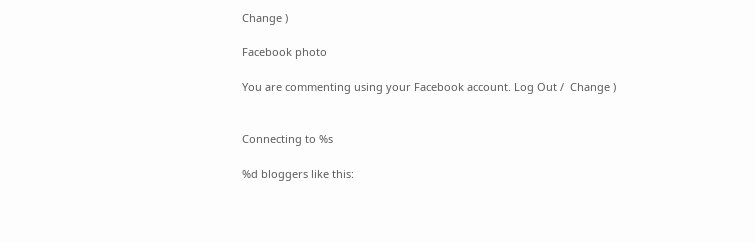Change )

Facebook photo

You are commenting using your Facebook account. Log Out /  Change )


Connecting to %s

%d bloggers like this: